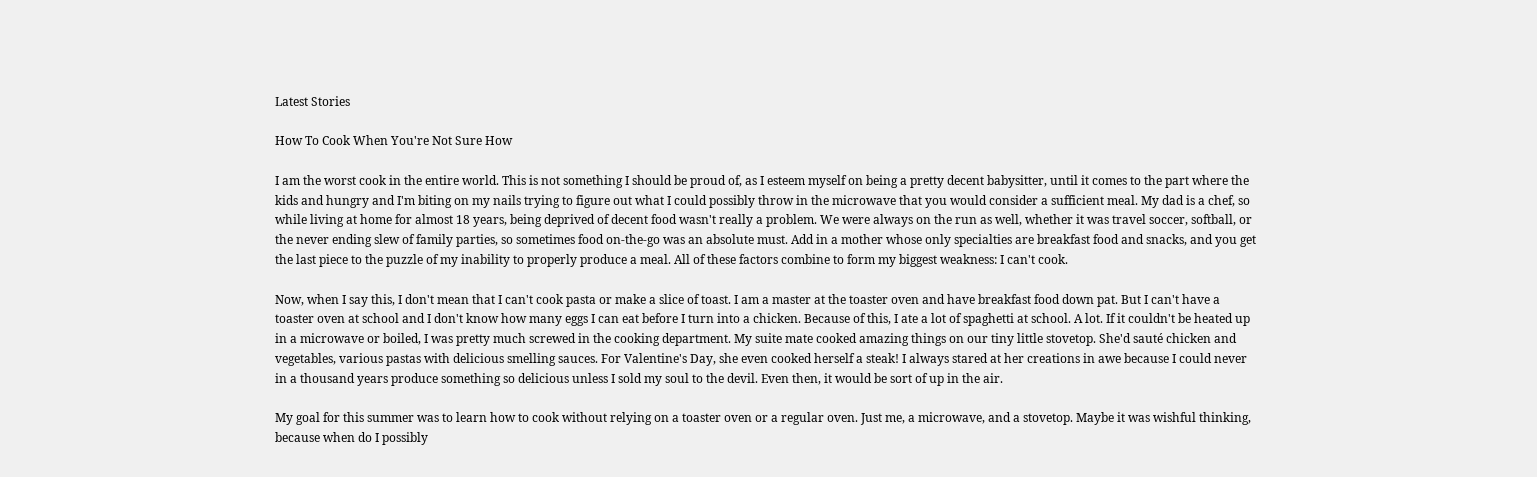Latest Stories

How To Cook When You're Not Sure How

I am the worst cook in the entire world. This is not something I should be proud of, as I esteem myself on being a pretty decent babysitter, until it comes to the part where the kids and hungry and I'm biting on my nails trying to figure out what I could possibly throw in the microwave that you would consider a sufficient meal. My dad is a chef, so while living at home for almost 18 years, being deprived of decent food wasn't really a problem. We were always on the run as well, whether it was travel soccer, softball, or the never ending slew of family parties, so sometimes food on-the-go was an absolute must. Add in a mother whose only specialties are breakfast food and snacks, and you get the last piece to the puzzle of my inability to properly produce a meal. All of these factors combine to form my biggest weakness: I can't cook.

Now, when I say this, I don't mean that I can't cook pasta or make a slice of toast. I am a master at the toaster oven and have breakfast food down pat. But I can't have a toaster oven at school and I don't know how many eggs I can eat before I turn into a chicken. Because of this, I ate a lot of spaghetti at school. A lot. If it couldn't be heated up in a microwave or boiled, I was pretty much screwed in the cooking department. My suite mate cooked amazing things on our tiny little stovetop. She'd sauté chicken and vegetables, various pastas with delicious smelling sauces. For Valentine's Day, she even cooked herself a steak! I always stared at her creations in awe because I could never in a thousand years produce something so delicious unless I sold my soul to the devil. Even then, it would be sort of up in the air.

My goal for this summer was to learn how to cook without relying on a toaster oven or a regular oven. Just me, a microwave, and a stovetop. Maybe it was wishful thinking, because when do I possibly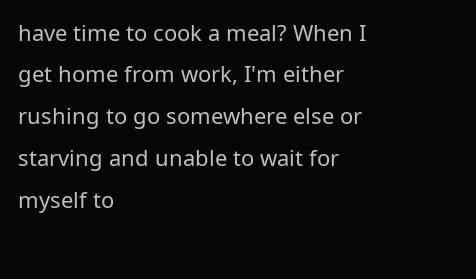have time to cook a meal? When I get home from work, I'm either rushing to go somewhere else or starving and unable to wait for myself to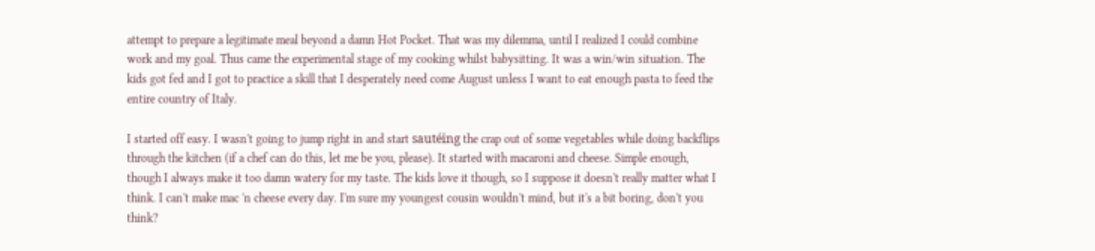attempt to prepare a legitimate meal beyond a damn Hot Pocket. That was my dilemma, until I realized I could combine work and my goal. Thus came the experimental stage of my cooking whilst babysitting. It was a win/win situation. The kids got fed and I got to practice a skill that I desperately need come August unless I want to eat enough pasta to feed the entire country of Italy.

I started off easy. I wasn't going to jump right in and start sautéing the crap out of some vegetables while doing backflips through the kitchen (if a chef can do this, let me be you, please). It started with macaroni and cheese. Simple enough, though I always make it too damn watery for my taste. The kids love it though, so I suppose it doesn't really matter what I think. I can't make mac 'n cheese every day. I'm sure my youngest cousin wouldn't mind, but it's a bit boring, don't you think?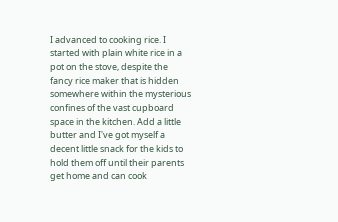I advanced to cooking rice. I started with plain white rice in a pot on the stove, despite the fancy rice maker that is hidden somewhere within the mysterious confines of the vast cupboard space in the kitchen. Add a little butter and I've got myself a decent little snack for the kids to hold them off until their parents get home and can cook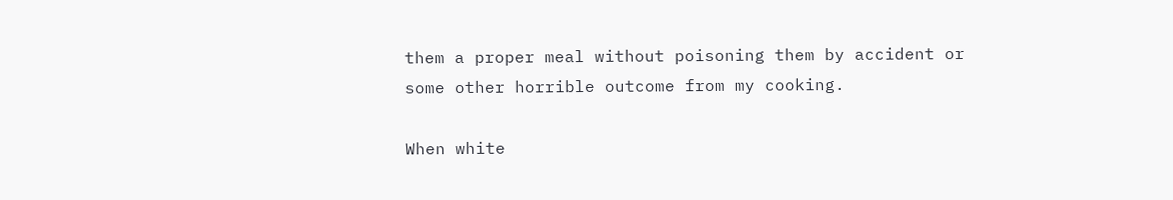them a proper meal without poisoning them by accident or some other horrible outcome from my cooking.

When white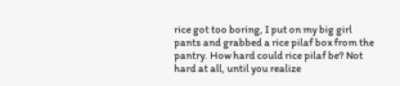rice got too boring, I put on my big girl pants and grabbed a rice pilaf box from the pantry. How hard could rice pilaf be? Not hard at all, until you realize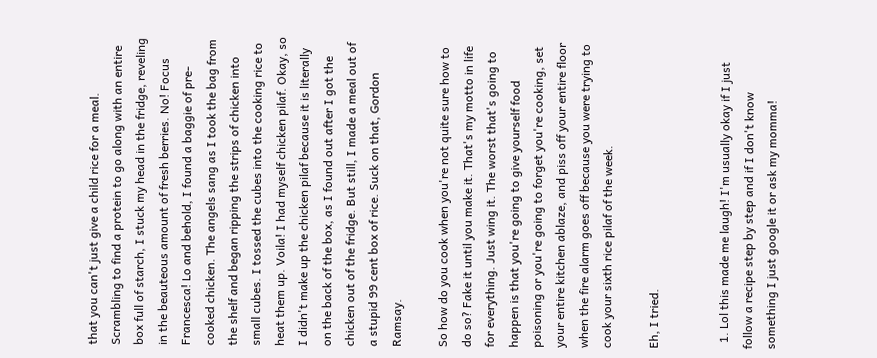that you can't just give a child rice for a meal. Scrambling to find a protein to go along with an entire box full of starch, I stuck my head in the fridge, reveling in the beauteous amount of fresh berries. No! Focus Francesca! Lo and behold, I found a baggie of pre-cooked chicken. The angels sang as I took the bag from the shelf and began ripping the strips of chicken into small cubes. I tossed the cubes into the cooking rice to heat them up. Voila! I had myself chicken pilaf. Okay, so I didn't make up the chicken pilaf because it is literally on the back of the box, as I found out after I got the chicken out of the fridge. But still, I made a meal out of a stupid 99 cent box of rice. Suck on that, Gordon Ramsay.

So how do you cook when you're not quite sure how to do so? Fake it until you make it. That's my motto in life for everything. Just wing it. The worst that's going to happen is that you're going to give yourself food poisoning or you're going to forget you're cooking, set your entire kitchen ablaze, and piss off your entire floor when the fire alarm goes off because you were trying to cook your sixth rice pilaf of the week.

Eh, I tried.


  1. Lol this made me laugh! I'm usually okay if I just follow a recipe step by step and if I don't know something I just google it or ask my momma!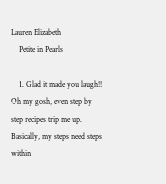Lauren Elizabeth
    Petite in Pearls

    1. Glad it made you laugh!! Oh my gosh, even step by step recipes trip me up. Basically, my steps need steps within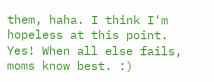them, haha. I think I'm hopeless at this point. Yes! When all else fails, moms know best. :)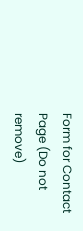Form for Contact Page (Do not remove)